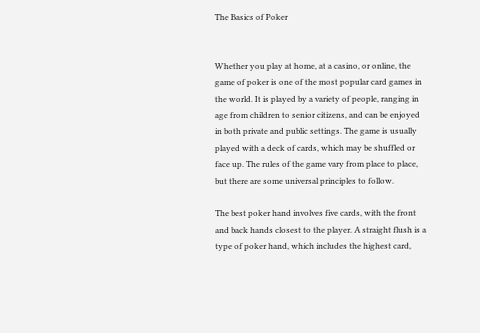The Basics of Poker


Whether you play at home, at a casino, or online, the game of poker is one of the most popular card games in the world. It is played by a variety of people, ranging in age from children to senior citizens, and can be enjoyed in both private and public settings. The game is usually played with a deck of cards, which may be shuffled or face up. The rules of the game vary from place to place, but there are some universal principles to follow.

The best poker hand involves five cards, with the front and back hands closest to the player. A straight flush is a type of poker hand, which includes the highest card,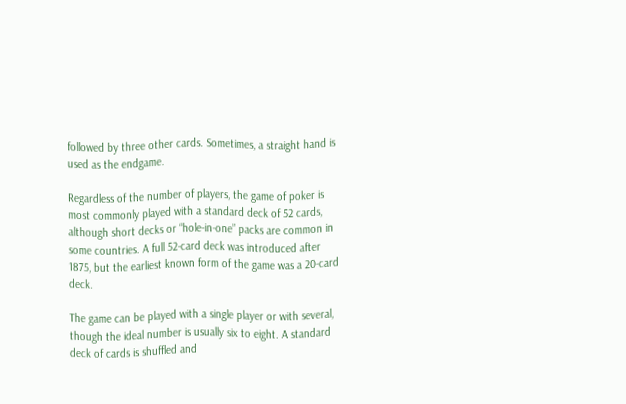followed by three other cards. Sometimes, a straight hand is used as the endgame.

Regardless of the number of players, the game of poker is most commonly played with a standard deck of 52 cards, although short decks or “hole-in-one” packs are common in some countries. A full 52-card deck was introduced after 1875, but the earliest known form of the game was a 20-card deck.

The game can be played with a single player or with several, though the ideal number is usually six to eight. A standard deck of cards is shuffled and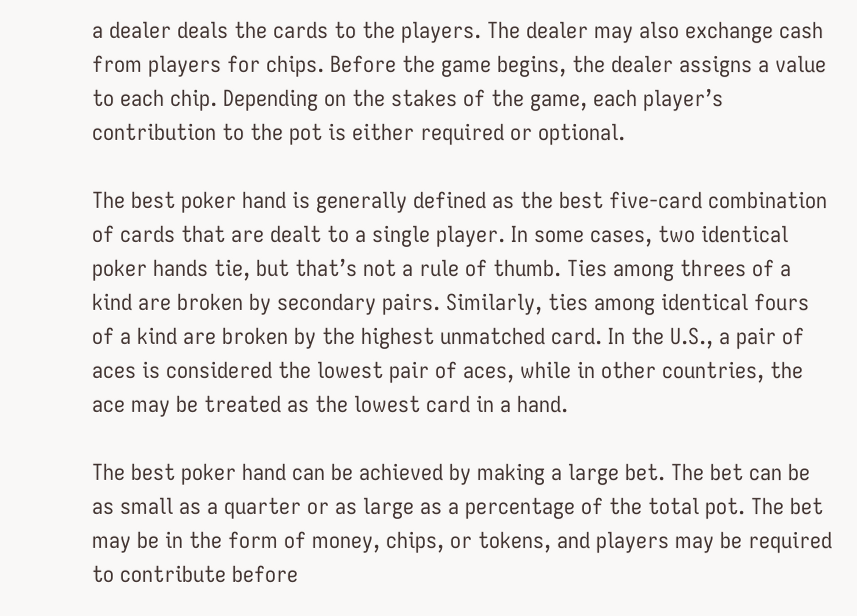a dealer deals the cards to the players. The dealer may also exchange cash from players for chips. Before the game begins, the dealer assigns a value to each chip. Depending on the stakes of the game, each player’s contribution to the pot is either required or optional.

The best poker hand is generally defined as the best five-card combination of cards that are dealt to a single player. In some cases, two identical poker hands tie, but that’s not a rule of thumb. Ties among threes of a kind are broken by secondary pairs. Similarly, ties among identical fours of a kind are broken by the highest unmatched card. In the U.S., a pair of aces is considered the lowest pair of aces, while in other countries, the ace may be treated as the lowest card in a hand.

The best poker hand can be achieved by making a large bet. The bet can be as small as a quarter or as large as a percentage of the total pot. The bet may be in the form of money, chips, or tokens, and players may be required to contribute before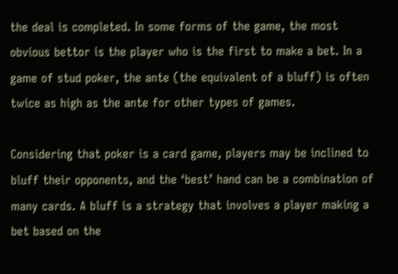the deal is completed. In some forms of the game, the most obvious bettor is the player who is the first to make a bet. In a game of stud poker, the ante (the equivalent of a bluff) is often twice as high as the ante for other types of games.

Considering that poker is a card game, players may be inclined to bluff their opponents, and the ‘best’ hand can be a combination of many cards. A bluff is a strategy that involves a player making a bet based on the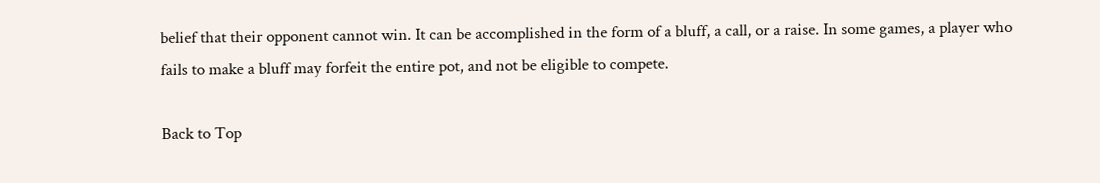belief that their opponent cannot win. It can be accomplished in the form of a bluff, a call, or a raise. In some games, a player who fails to make a bluff may forfeit the entire pot, and not be eligible to compete.

Back to Top